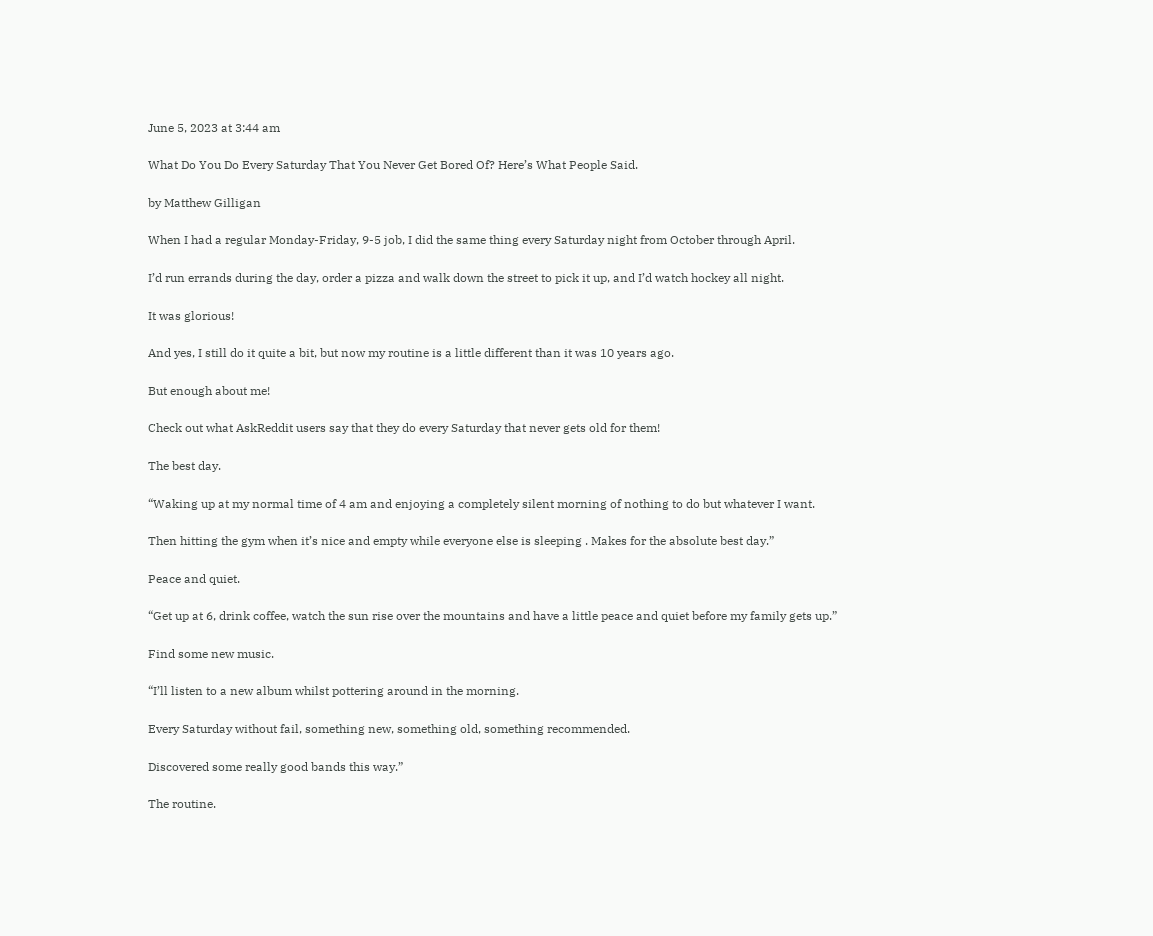June 5, 2023 at 3:44 am

What Do You Do Every Saturday That You Never Get Bored Of? Here’s What People Said.

by Matthew Gilligan

When I had a regular Monday-Friday, 9-5 job, I did the same thing every Saturday night from October through April.

I’d run errands during the day, order a pizza and walk down the street to pick it up, and I’d watch hockey all night.

It was glorious!

And yes, I still do it quite a bit, but now my routine is a little different than it was 10 years ago.

But enough about me!

Check out what AskReddit users say that they do every Saturday that never gets old for them!

The best day.

“Waking up at my normal time of 4 am and enjoying a completely silent morning of nothing to do but whatever I want.

Then hitting the gym when it’s nice and empty while everyone else is sleeping . Makes for the absolute best day.”

Peace and quiet.

“Get up at 6, drink coffee, watch the sun rise over the mountains and have a little peace and quiet before my family gets up.”

Find some new music.

“I’ll listen to a new album whilst pottering around in the morning.

Every Saturday without fail, something new, something old, something recommended.

Discovered some really good bands this way.”

The routine.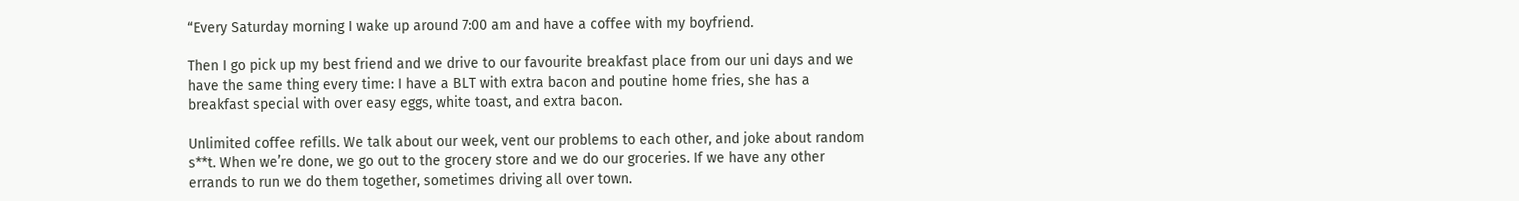“Every Saturday morning I wake up around 7:00 am and have a coffee with my boyfriend.

Then I go pick up my best friend and we drive to our favourite breakfast place from our uni days and we have the same thing every time: I have a BLT with extra bacon and poutine home fries, she has a breakfast special with over easy eggs, white toast, and extra bacon.

Unlimited coffee refills. We talk about our week, vent our problems to each other, and joke about random s**t. When we’re done, we go out to the grocery store and we do our groceries. If we have any other errands to run we do them together, sometimes driving all over town.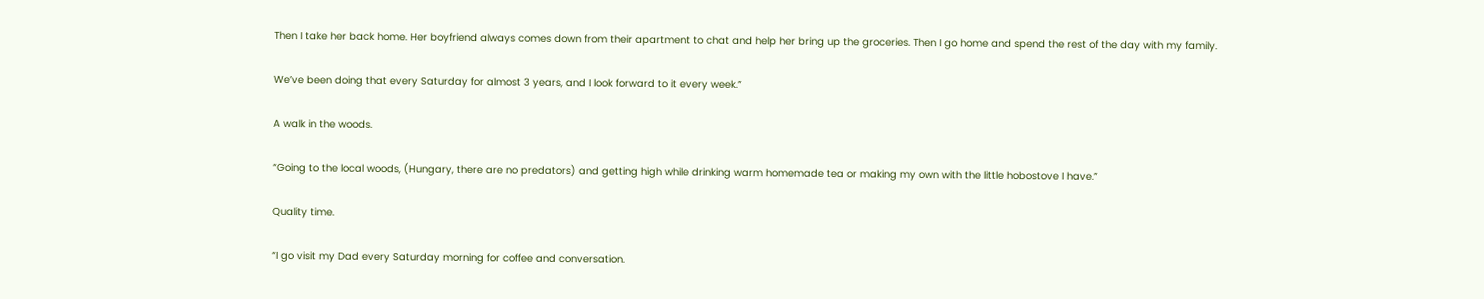Then I take her back home. Her boyfriend always comes down from their apartment to chat and help her bring up the groceries. Then I go home and spend the rest of the day with my family.

We’ve been doing that every Saturday for almost 3 years, and I look forward to it every week.”

A walk in the woods.

“Going to the local woods, (Hungary, there are no predators) and getting high while drinking warm homemade tea or making my own with the little hobostove I have.”

Quality time.

“I go visit my Dad every Saturday morning for coffee and conversation.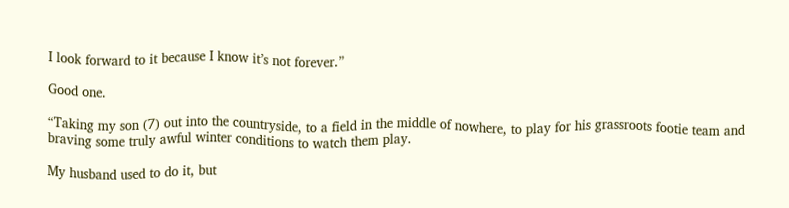I look forward to it because I know it’s not forever.”

Good one.

“Taking my son (7) out into the countryside, to a field in the middle of nowhere, to play for his grassroots footie team and braving some truly awful winter conditions to watch them play.

My husband used to do it, but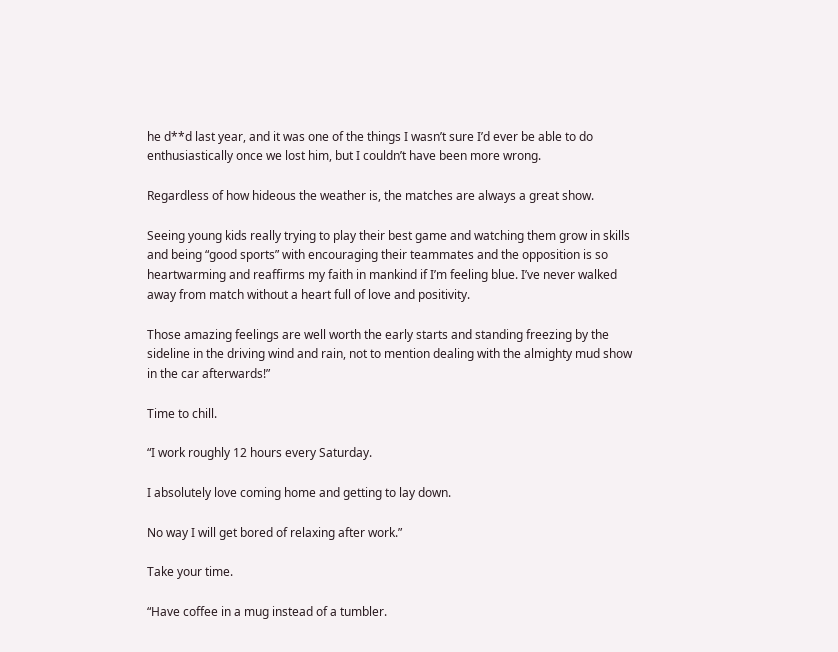he d**d last year, and it was one of the things I wasn’t sure I’d ever be able to do enthusiastically once we lost him, but I couldn’t have been more wrong.

Regardless of how hideous the weather is, the matches are always a great show.

Seeing young kids really trying to play their best game and watching them grow in skills and being “good sports” with encouraging their teammates and the opposition is so heartwarming and reaffirms my faith in mankind if I’m feeling blue. I’ve never walked away from match without a heart full of love and positivity.

Those amazing feelings are well worth the early starts and standing freezing by the sideline in the driving wind and rain, not to mention dealing with the almighty mud show in the car afterwards!”

Time to chill.

“I work roughly 12 hours every Saturday.

I absolutely love coming home and getting to lay down.

No way I will get bored of relaxing after work.”

Take your time.

“Have coffee in a mug instead of a tumbler.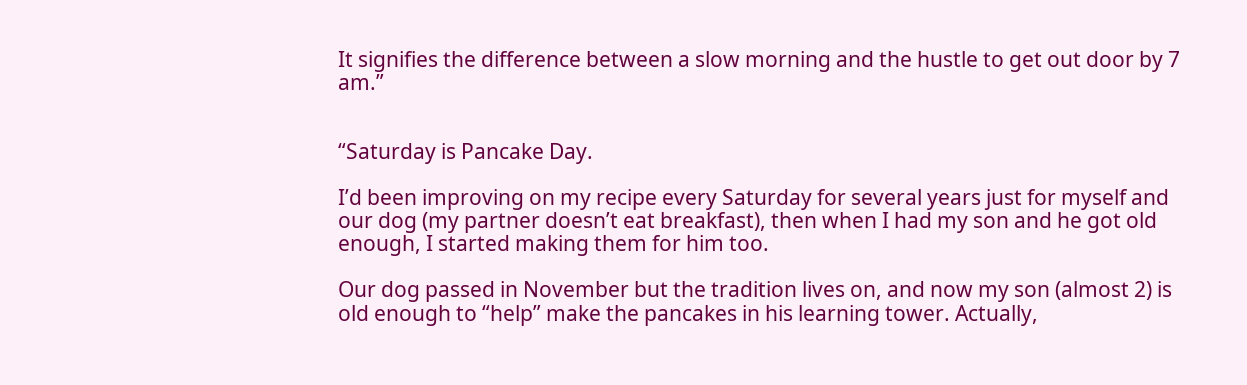It signifies the difference between a slow morning and the hustle to get out door by 7 am.”


“Saturday is Pancake Day.

I’d been improving on my recipe every Saturday for several years just for myself and our dog (my partner doesn’t eat breakfast), then when I had my son and he got old enough, I started making them for him too.

Our dog passed in November but the tradition lives on, and now my son (almost 2) is old enough to “help” make the pancakes in his learning tower. Actually,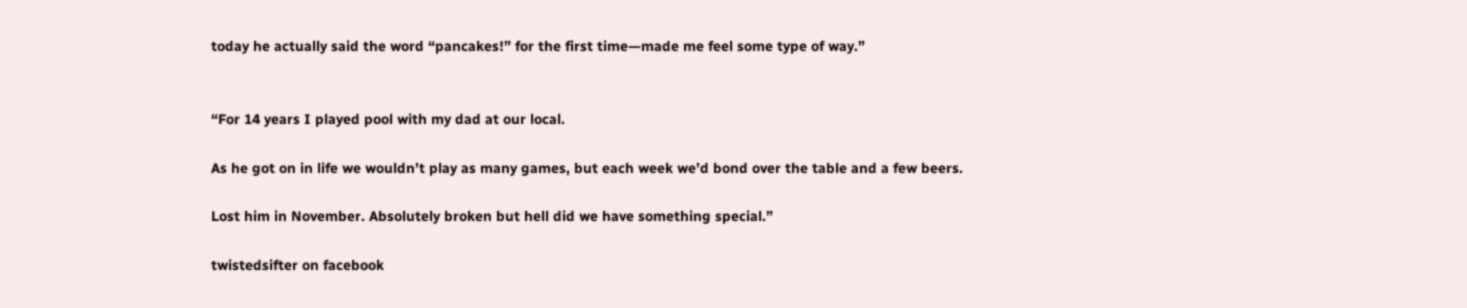today he actually said the word “pancakes!” for the first time—made me feel some type of way.”


“For 14 years I played pool with my dad at our local.

As he got on in life we wouldn’t play as many games, but each week we’d bond over the table and a few beers.

Lost him in November. Absolutely broken but hell did we have something special.”

twistedsifter on facebook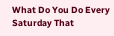What Do You Do Every Saturday That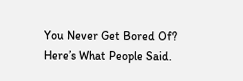You Never Get Bored Of? Here’s What People Said.